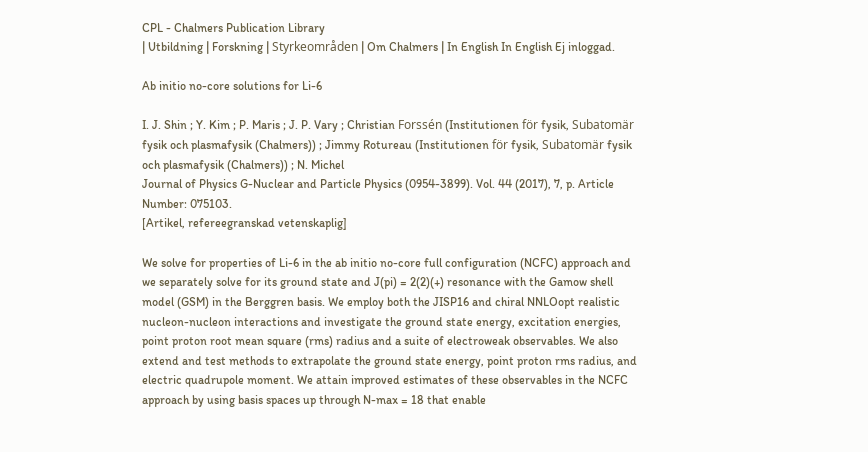CPL - Chalmers Publication Library
| Utbildning | Forskning | Styrkeområden | Om Chalmers | In English In English Ej inloggad.

Ab initio no-core solutions for Li-6

I. J. Shin ; Y. Kim ; P. Maris ; J. P. Vary ; Christian Forssén (Institutionen för fysik, Subatomär fysik och plasmafysik (Chalmers)) ; Jimmy Rotureau (Institutionen för fysik, Subatomär fysik och plasmafysik (Chalmers)) ; N. Michel
Journal of Physics G-Nuclear and Particle Physics (0954-3899). Vol. 44 (2017), 7, p. Article Number: 075103.
[Artikel, refereegranskad vetenskaplig]

We solve for properties of Li-6 in the ab initio no-core full configuration (NCFC) approach and we separately solve for its ground state and J(pi) = 2(2)(+) resonance with the Gamow shell model (GSM) in the Berggren basis. We employ both the JISP16 and chiral NNLOopt realistic nucleon-nucleon interactions and investigate the ground state energy, excitation energies, point proton root mean square (rms) radius and a suite of electroweak observables. We also extend and test methods to extrapolate the ground state energy, point proton rms radius, and electric quadrupole moment. We attain improved estimates of these observables in the NCFC approach by using basis spaces up through N-max = 18 that enable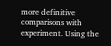more definitive comparisons with experiment. Using the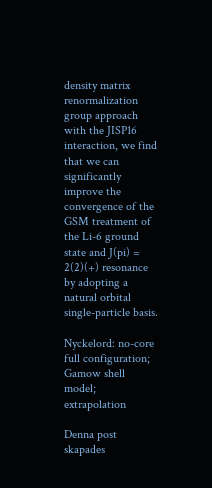density matrix renormalization group approach with the JISP16 interaction, we find that we can significantly improve the convergence of the GSM treatment of the Li-6 ground state and J(pi) = 2(2)(+) resonance by adopting a natural orbital single-particle basis.

Nyckelord: no-core full configuration; Gamow shell model; extrapolation

Denna post skapades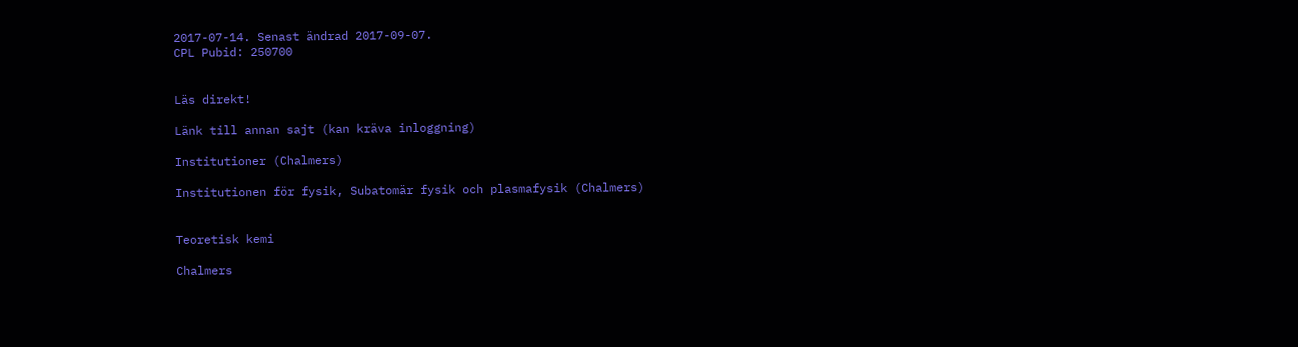2017-07-14. Senast ändrad 2017-09-07.
CPL Pubid: 250700


Läs direkt!

Länk till annan sajt (kan kräva inloggning)

Institutioner (Chalmers)

Institutionen för fysik, Subatomär fysik och plasmafysik (Chalmers)


Teoretisk kemi

Chalmers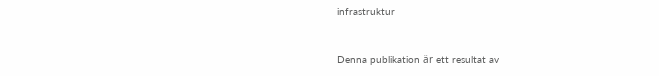infrastruktur



Denna publikation är ett resultat av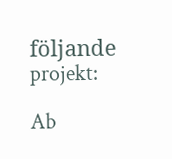följande projekt:

Ab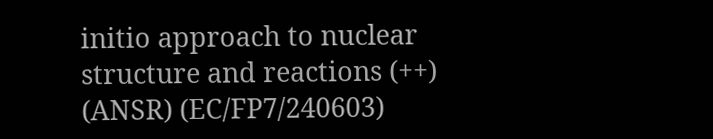initio approach to nuclear structure and reactions (++) (ANSR) (EC/FP7/240603)